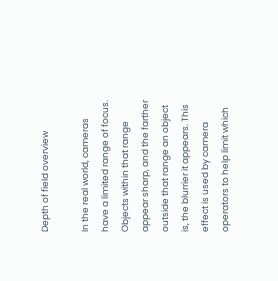Depth of field overview

In the real world, cameras have a limited range of focus. Objects within that range appear sharp, and the farther outside that range an object is, the blurrier it appears. This effect is used by camera operators to help limit which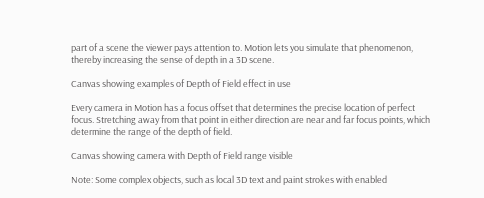part of a scene the viewer pays attention to. Motion lets you simulate that phenomenon, thereby increasing the sense of depth in a 3D scene.

Canvas showing examples of Depth of Field effect in use

Every camera in Motion has a focus offset that determines the precise location of perfect focus. Stretching away from that point in either direction are near and far focus points, which determine the range of the depth of field.

Canvas showing camera with Depth of Field range visible

Note: Some complex objects, such as local 3D text and paint strokes with enabled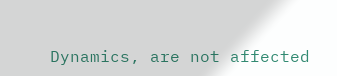Dynamics, are not affected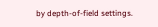by depth-of-field settings.